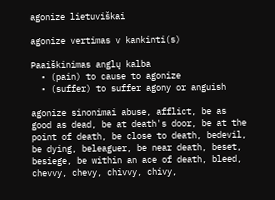agonize lietuviškai

agonize vertimas v kankinti(s)

Paaiškinimas anglų kalba
  • (pain) to cause to agonize
  • (suffer) to suffer agony or anguish

agonize sinonimai abuse, afflict, be as good as dead, be at death's door, be at the point of death, be close to death, bedevil, be dying, beleaguer, be near death, beset, besiege, be within an ace of death, bleed, chevvy, chevy, chivvy, chivy,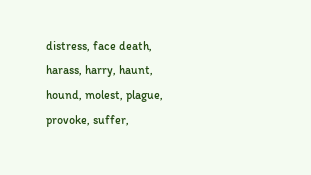distress, face death, harass, harry, haunt, hound, molest, plague, provoke, suffer,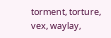torment, torture, vex, waylay,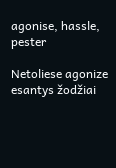agonise, hassle, pester

Netoliese agonize esantys žodžiai